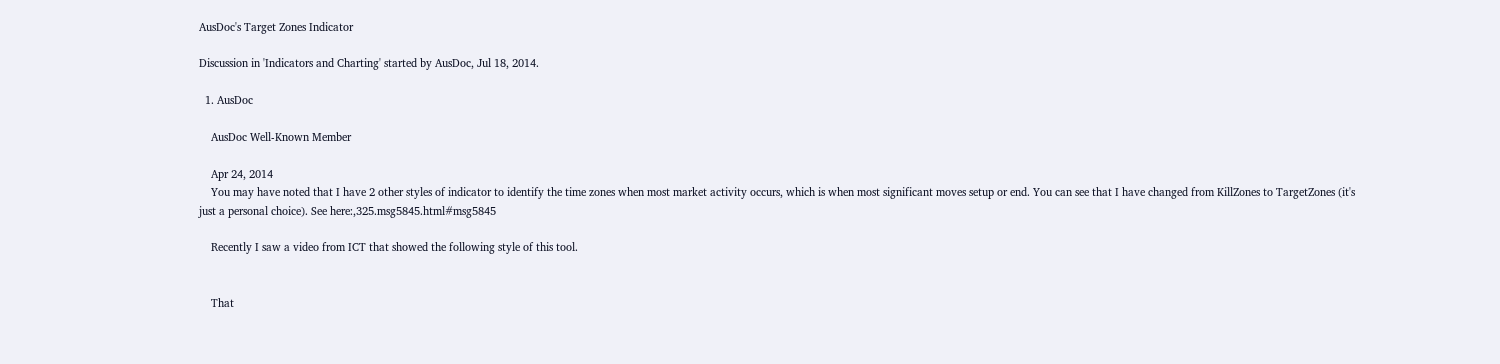AusDoc's Target Zones Indicator

Discussion in 'Indicators and Charting' started by AusDoc, Jul 18, 2014.

  1. AusDoc

    AusDoc Well-Known Member

    Apr 24, 2014
    You may have noted that I have 2 other styles of indicator to identify the time zones when most market activity occurs, which is when most significant moves setup or end. You can see that I have changed from KillZones to TargetZones (it's just a personal choice). See here:,325.msg5845.html#msg5845

    Recently I saw a video from ICT that showed the following style of this tool.


    That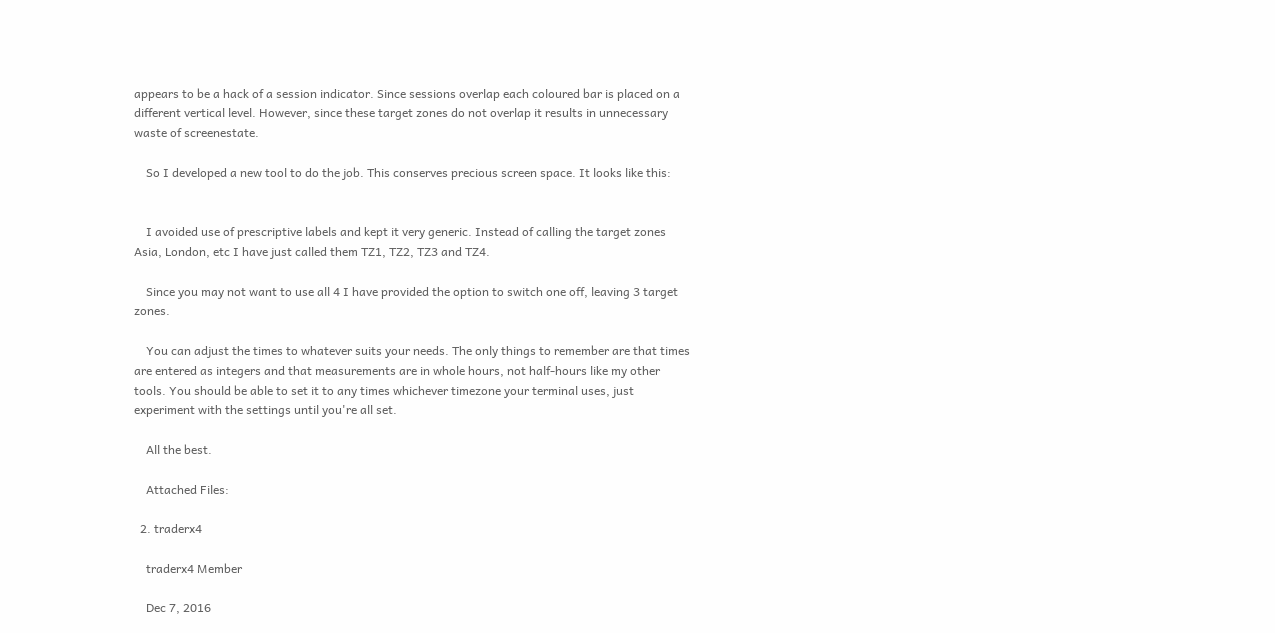appears to be a hack of a session indicator. Since sessions overlap each coloured bar is placed on a different vertical level. However, since these target zones do not overlap it results in unnecessary waste of screenestate.

    So I developed a new tool to do the job. This conserves precious screen space. It looks like this:


    I avoided use of prescriptive labels and kept it very generic. Instead of calling the target zones Asia, London, etc I have just called them TZ1, TZ2, TZ3 and TZ4.

    Since you may not want to use all 4 I have provided the option to switch one off, leaving 3 target zones.

    You can adjust the times to whatever suits your needs. The only things to remember are that times are entered as integers and that measurements are in whole hours, not half-hours like my other tools. You should be able to set it to any times whichever timezone your terminal uses, just experiment with the settings until you're all set.

    All the best.

    Attached Files:

  2. traderx4

    traderx4 Member

    Dec 7, 2016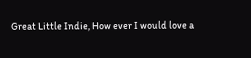Great Little Indie, How ever I would love a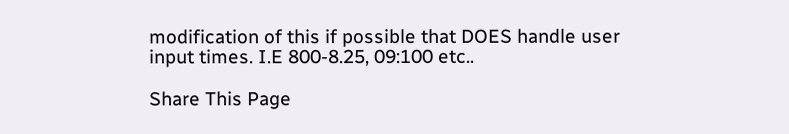modification of this if possible that DOES handle user input times. I.E 800-8.25, 09:100 etc..

Share This Page